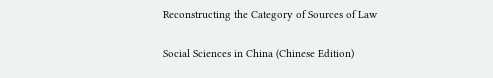Reconstructing the Category of Sources of Law

Social Sciences in China (Chinese Edition)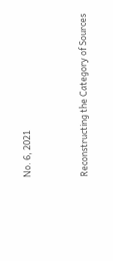No. 6, 2021


Reconstructing the Category of Sources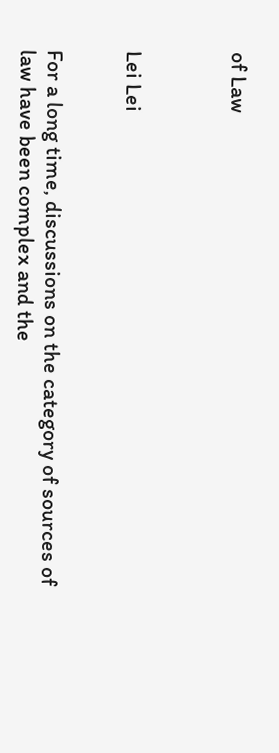of Law



Lei Lei


For a long time, discussions on the category of sources of law have been complex and the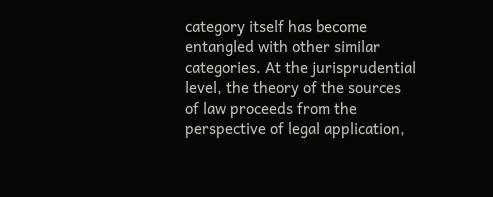category itself has become entangled with other similar categories. At the jurisprudential level, the theory of the sources of law proceeds from the perspective of legal application,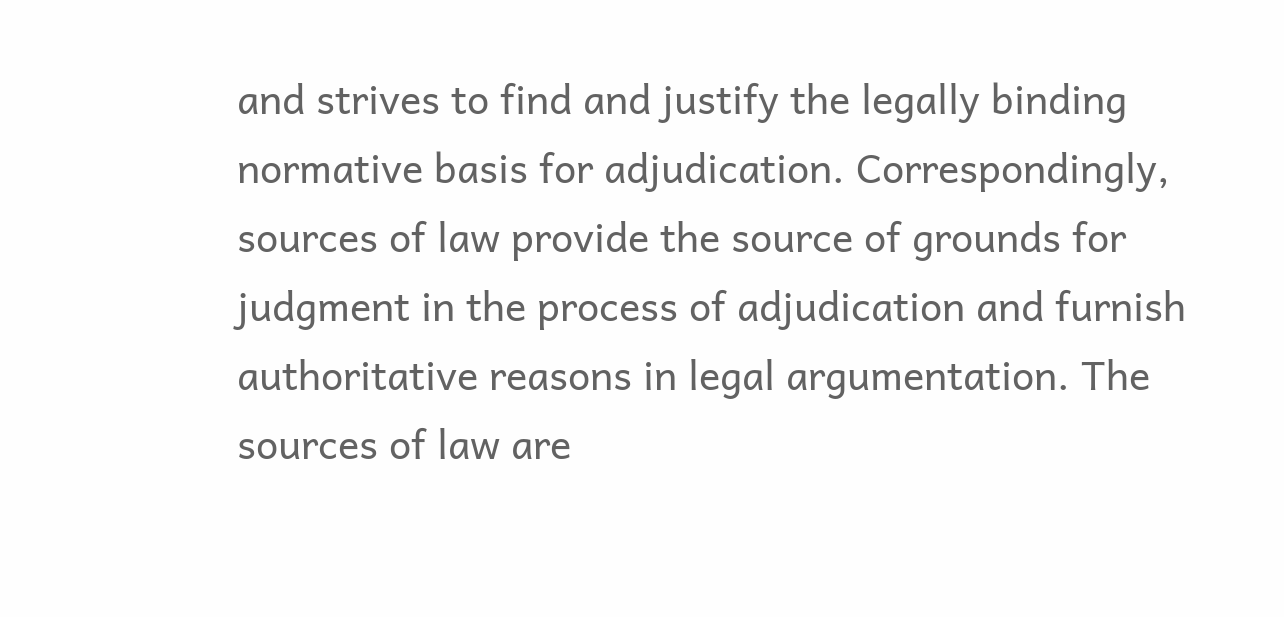and strives to find and justify the legally binding normative basis for adjudication. Correspondingly, sources of law provide the source of grounds for judgment in the process of adjudication and furnish authoritative reasons in legal argumentation. The sources of law are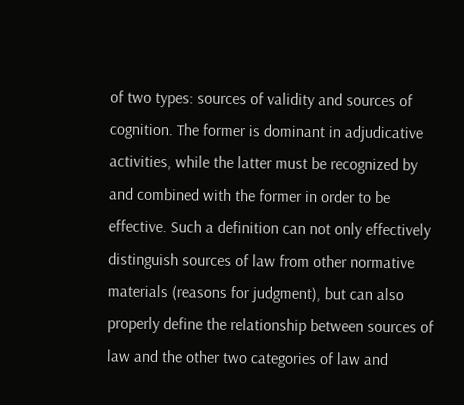of two types: sources of validity and sources of cognition. The former is dominant in adjudicative activities, while the latter must be recognized by and combined with the former in order to be effective. Such a definition can not only effectively distinguish sources of law from other normative materials (reasons for judgment), but can also properly define the relationship between sources of law and the other two categories of law and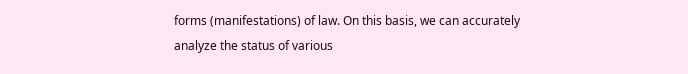forms (manifestations) of law. On this basis, we can accurately analyze the status of various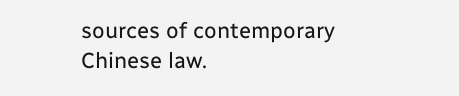sources of contemporary Chinese law.